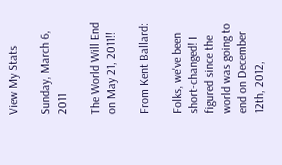View My Stats

Sunday, March 6, 2011

The World Will End on May 21, 2011!!

From Kent Ballard:

Folks, we've been short-changed! I figured since the world was going to end on December 12th, 2012,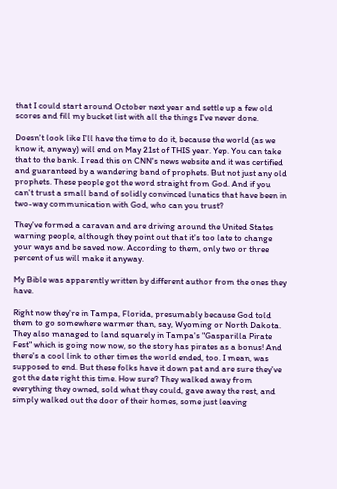that I could start around October next year and settle up a few old scores and fill my bucket list with all the things I've never done.

Doesn't look like I'll have the time to do it, because the world (as we know it, anyway) will end on May 21st of THIS year. Yep. You can take that to the bank. I read this on CNN's news website and it was certified and guaranteed by a wandering band of prophets. But not just any old prophets. These people got the word straight from God. And if you can't trust a small band of solidly convinced lunatics that have been in two-way communication with God, who can you trust?

They've formed a caravan and are driving around the United States warning people, although they point out that it's too late to change your ways and be saved now. According to them, only two or three percent of us will make it anyway.

My Bible was apparently written by different author from the ones they have.

Right now they're in Tampa, Florida, presumably because God told them to go somewhere warmer than, say, Wyoming or North Dakota. They also managed to land squarely in Tampa's "Gasparilla Pirate Fest" which is going now now, so the story has pirates as a bonus! And there's a cool link to other times the world ended, too. I mean, was supposed to end. But these folks have it down pat and are sure they've got the date right this time. How sure? They walked away from everything they owned, sold what they could, gave away the rest, and simply walked out the door of their homes, some just leaving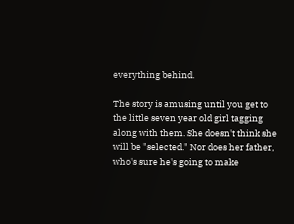everything behind.

The story is amusing until you get to the little seven year old girl tagging along with them. She doesn't think she will be "selected." Nor does her father, who's sure he's going to make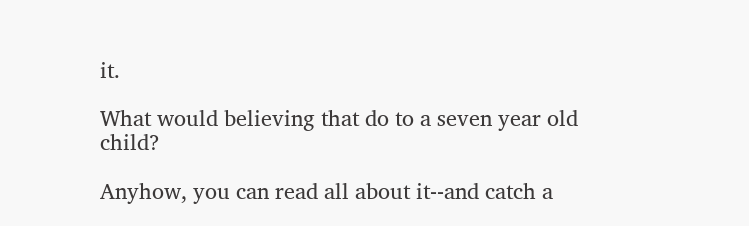it.

What would believing that do to a seven year old child?

Anyhow, you can read all about it--and catch a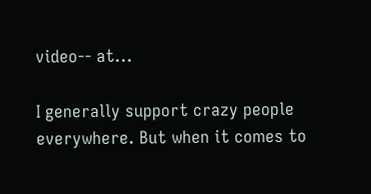video-- at...

I generally support crazy people everywhere. But when it comes to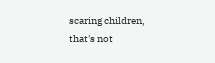scaring children, that's not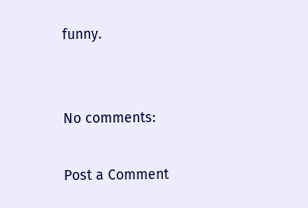funny.


No comments:

Post a Comment